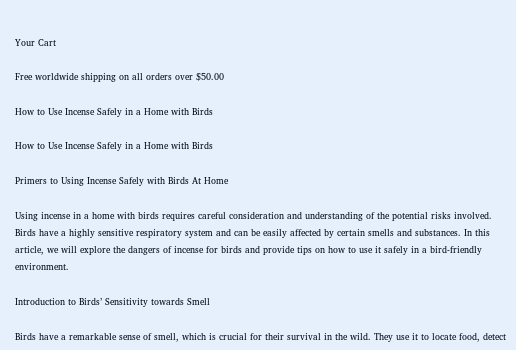Your Cart

Free worldwide shipping on all orders over $50.00

How to Use Incense Safely in a Home with Birds

How to Use Incense Safely in a Home with Birds

Primers to Using Incense Safely with Birds At Home

Using incense in a home with birds requires careful consideration and understanding of the potential risks involved. Birds have a highly sensitive respiratory system and can be easily affected by certain smells and substances. In this article, we will explore the dangers of incense for birds and provide tips on how to use it safely in a bird-friendly environment.

Introduction to Birds’ Sensitivity towards Smell

Birds have a remarkable sense of smell, which is crucial for their survival in the wild. They use it to locate food, detect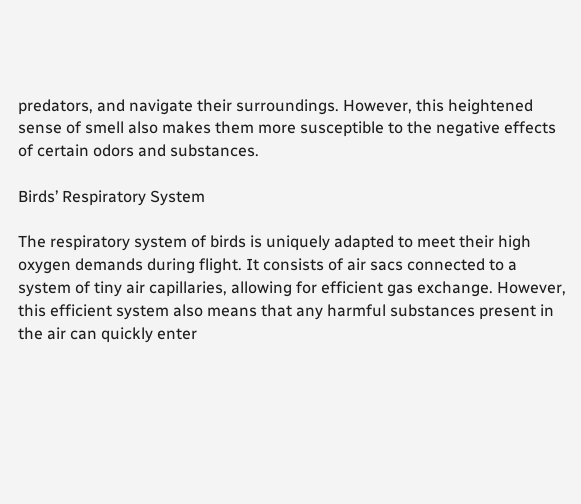predators, and navigate their surroundings. However, this heightened sense of smell also makes them more susceptible to the negative effects of certain odors and substances.

Birds’ Respiratory System

The respiratory system of birds is uniquely adapted to meet their high oxygen demands during flight. It consists of air sacs connected to a system of tiny air capillaries, allowing for efficient gas exchange. However, this efficient system also means that any harmful substances present in the air can quickly enter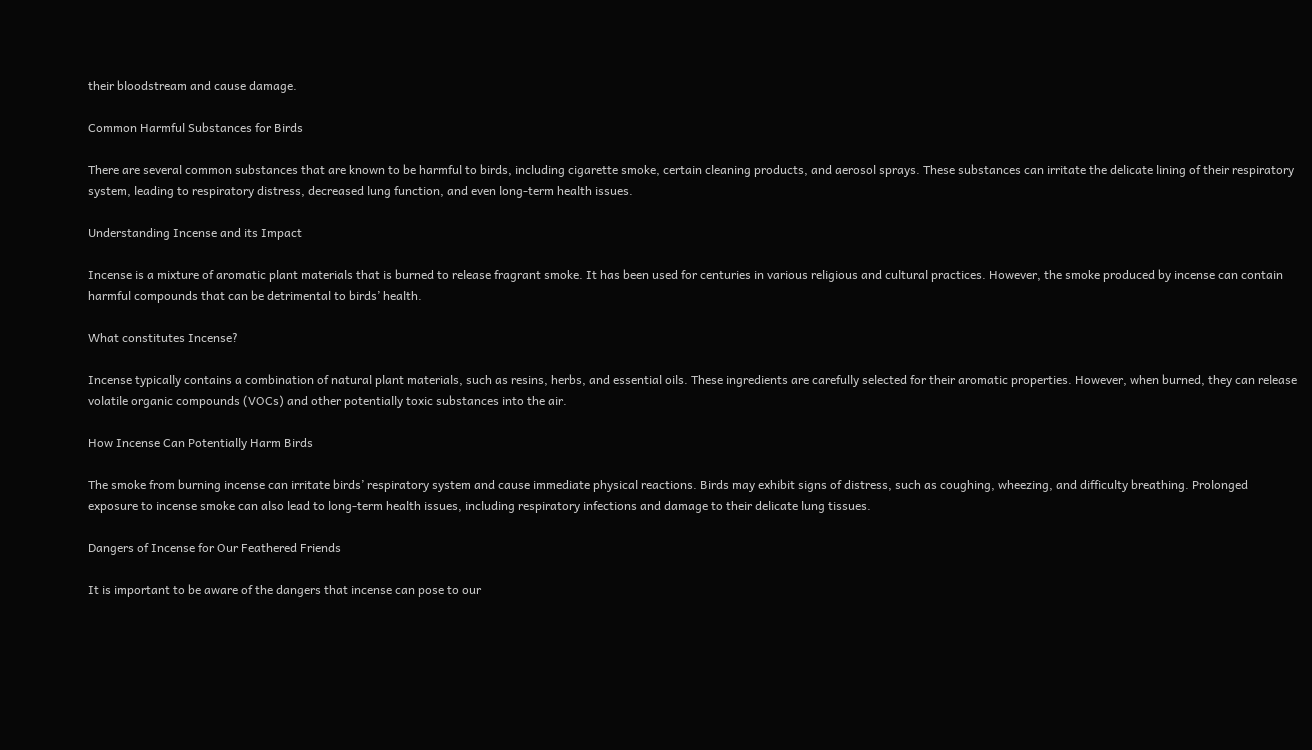their bloodstream and cause damage.

Common Harmful Substances for Birds

There are several common substances that are known to be harmful to birds, including cigarette smoke, certain cleaning products, and aerosol sprays. These substances can irritate the delicate lining of their respiratory system, leading to respiratory distress, decreased lung function, and even long-term health issues.

Understanding Incense and its Impact

Incense is a mixture of aromatic plant materials that is burned to release fragrant smoke. It has been used for centuries in various religious and cultural practices. However, the smoke produced by incense can contain harmful compounds that can be detrimental to birds’ health.

What constitutes Incense?

Incense typically contains a combination of natural plant materials, such as resins, herbs, and essential oils. These ingredients are carefully selected for their aromatic properties. However, when burned, they can release volatile organic compounds (VOCs) and other potentially toxic substances into the air.

How Incense Can Potentially Harm Birds

The smoke from burning incense can irritate birds’ respiratory system and cause immediate physical reactions. Birds may exhibit signs of distress, such as coughing, wheezing, and difficulty breathing. Prolonged exposure to incense smoke can also lead to long-term health issues, including respiratory infections and damage to their delicate lung tissues.

Dangers of Incense for Our Feathered Friends

It is important to be aware of the dangers that incense can pose to our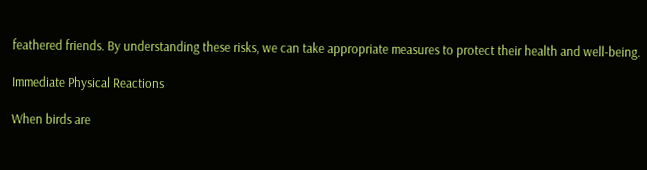feathered friends. By understanding these risks, we can take appropriate measures to protect their health and well-being.

Immediate Physical Reactions

When birds are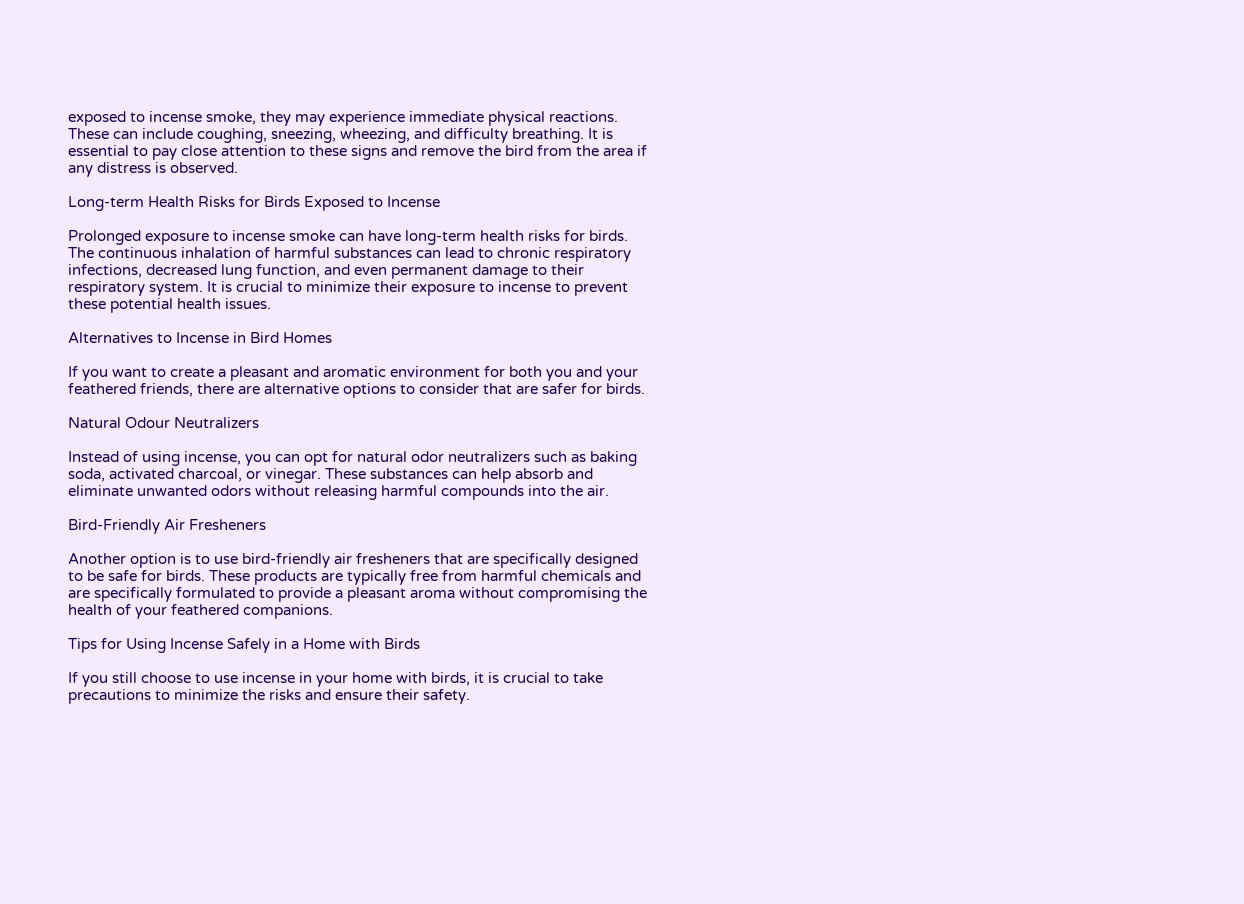exposed to incense smoke, they may experience immediate physical reactions. These can include coughing, sneezing, wheezing, and difficulty breathing. It is essential to pay close attention to these signs and remove the bird from the area if any distress is observed.

Long-term Health Risks for Birds Exposed to Incense

Prolonged exposure to incense smoke can have long-term health risks for birds. The continuous inhalation of harmful substances can lead to chronic respiratory infections, decreased lung function, and even permanent damage to their respiratory system. It is crucial to minimize their exposure to incense to prevent these potential health issues.

Alternatives to Incense in Bird Homes

If you want to create a pleasant and aromatic environment for both you and your feathered friends, there are alternative options to consider that are safer for birds.

Natural Odour Neutralizers

Instead of using incense, you can opt for natural odor neutralizers such as baking soda, activated charcoal, or vinegar. These substances can help absorb and eliminate unwanted odors without releasing harmful compounds into the air.

Bird-Friendly Air Fresheners

Another option is to use bird-friendly air fresheners that are specifically designed to be safe for birds. These products are typically free from harmful chemicals and are specifically formulated to provide a pleasant aroma without compromising the health of your feathered companions.

Tips for Using Incense Safely in a Home with Birds

If you still choose to use incense in your home with birds, it is crucial to take precautions to minimize the risks and ensure their safety.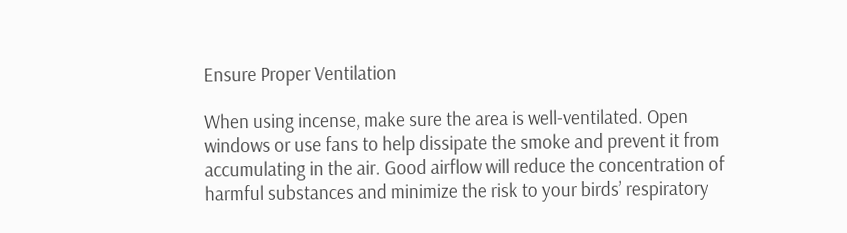Ensure Proper Ventilation

When using incense, make sure the area is well-ventilated. Open windows or use fans to help dissipate the smoke and prevent it from accumulating in the air. Good airflow will reduce the concentration of harmful substances and minimize the risk to your birds’ respiratory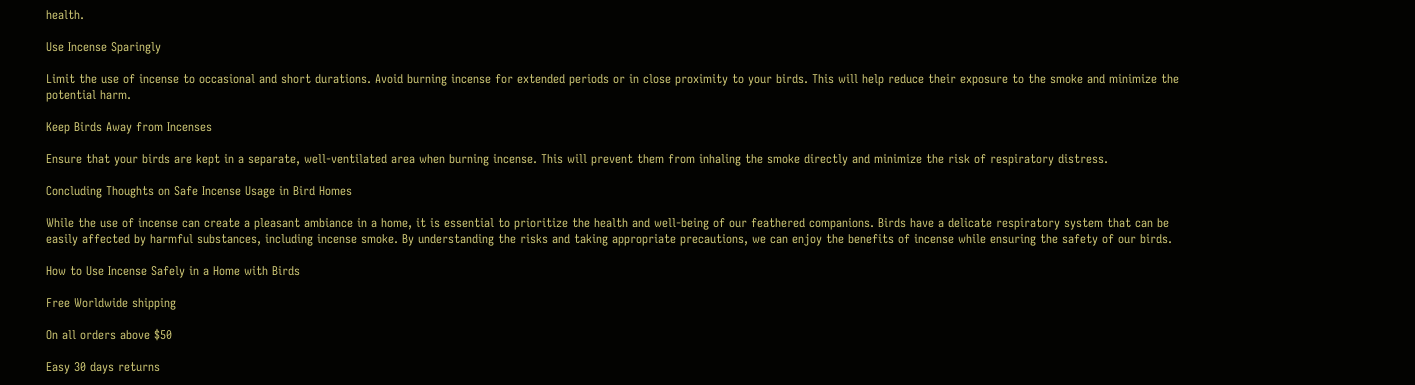health.

Use Incense Sparingly

Limit the use of incense to occasional and short durations. Avoid burning incense for extended periods or in close proximity to your birds. This will help reduce their exposure to the smoke and minimize the potential harm.

Keep Birds Away from Incenses

Ensure that your birds are kept in a separate, well-ventilated area when burning incense. This will prevent them from inhaling the smoke directly and minimize the risk of respiratory distress.

Concluding Thoughts on Safe Incense Usage in Bird Homes

While the use of incense can create a pleasant ambiance in a home, it is essential to prioritize the health and well-being of our feathered companions. Birds have a delicate respiratory system that can be easily affected by harmful substances, including incense smoke. By understanding the risks and taking appropriate precautions, we can enjoy the benefits of incense while ensuring the safety of our birds.

How to Use Incense Safely in a Home with Birds

Free Worldwide shipping

On all orders above $50

Easy 30 days returns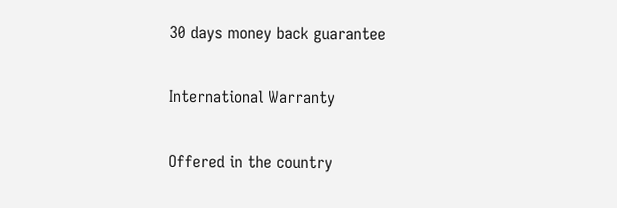30 days money back guarantee

International Warranty

Offered in the country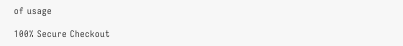of usage

100% Secure Checkout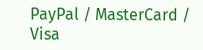PayPal / MasterCard / Visa